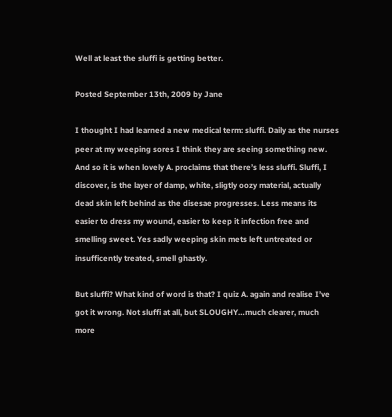Well at least the sluffi is getting better.

Posted September 13th, 2009 by Jane

I thought I had learned a new medical term: sluffi. Daily as the nurses peer at my weeping sores I think they are seeing something new. And so it is when lovely A. proclaims that there’s less sluffi. Sluffi, I discover, is the layer of damp, white, sligtly oozy material, actually dead skin left behind as the disesae progresses. Less means its easier to dress my wound, easier to keep it infection free and smelling sweet. Yes sadly weeping skin mets left untreated or insufficently treated, smell ghastly.

But sluffi? What kind of word is that? I quiz A. again and realise I’ve got it wrong. Not sluffi at all, but SLOUGHY…much clearer, much more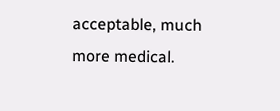acceptable, much more medical.